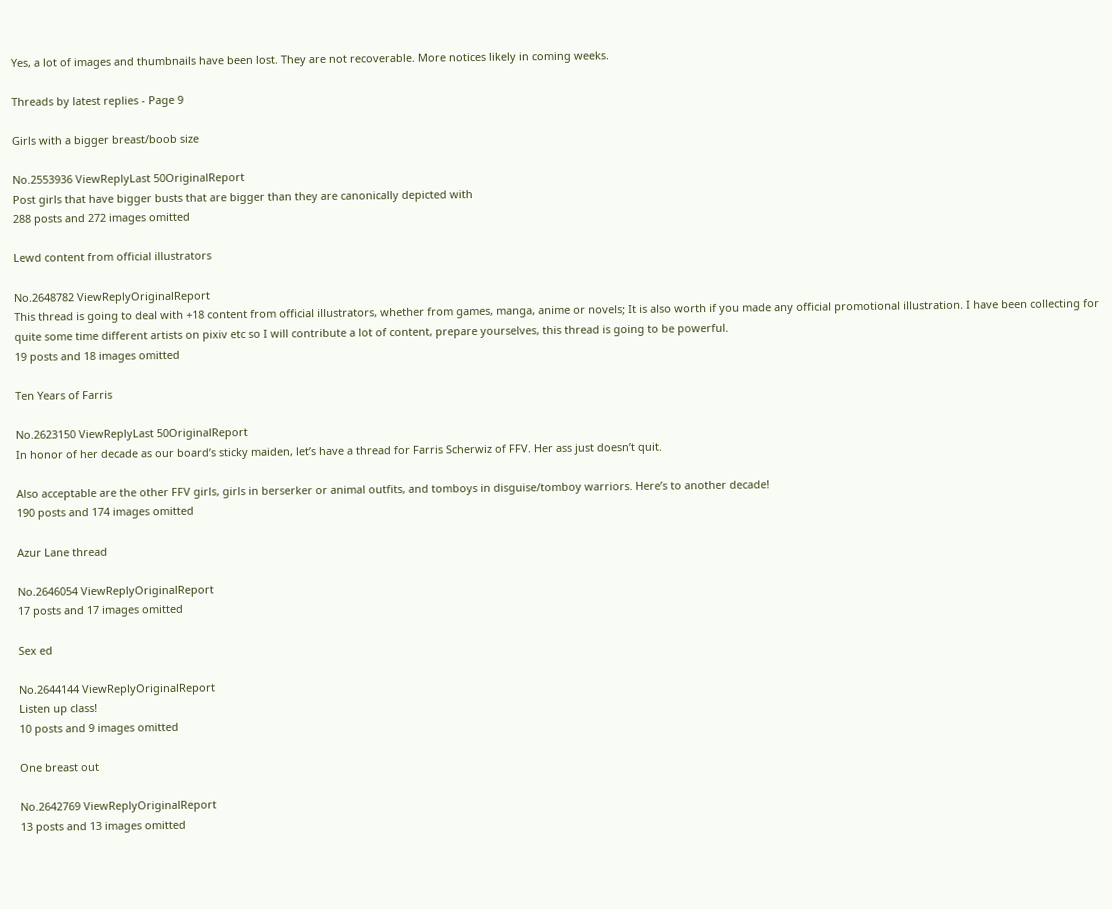Yes, a lot of images and thumbnails have been lost. They are not recoverable. More notices likely in coming weeks.

Threads by latest replies - Page 9

Girls with a bigger breast/boob size

No.2553936 ViewReplyLast 50OriginalReport
Post girls that have bigger busts that are bigger than they are canonically depicted with
288 posts and 272 images omitted

Lewd content from official illustrators

No.2648782 ViewReplyOriginalReport
This thread is going to deal with +18 content from official illustrators, whether from games, manga, anime or novels; It is also worth if you made any official promotional illustration. I have been collecting for quite some time different artists on pixiv etc so I will contribute a lot of content, prepare yourselves, this thread is going to be powerful.
19 posts and 18 images omitted

Ten Years of Farris

No.2623150 ViewReplyLast 50OriginalReport
In honor of her decade as our board’s sticky maiden, let’s have a thread for Farris Scherwiz of FFV. Her ass just doesn’t quit.

Also acceptable are the other FFV girls, girls in berserker or animal outfits, and tomboys in disguise/tomboy warriors. Here’s to another decade!
190 posts and 174 images omitted

Azur Lane thread

No.2646054 ViewReplyOriginalReport
17 posts and 17 images omitted

Sex ed

No.2644144 ViewReplyOriginalReport
Listen up class!
10 posts and 9 images omitted

One breast out

No.2642769 ViewReplyOriginalReport
13 posts and 13 images omitted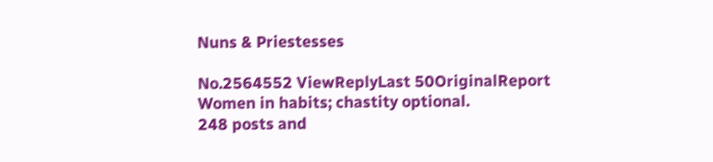Nuns & Priestesses

No.2564552 ViewReplyLast 50OriginalReport
Women in habits; chastity optional.
248 posts and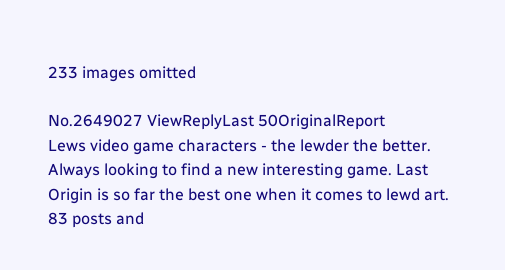233 images omitted

No.2649027 ViewReplyLast 50OriginalReport
Lews video game characters - the lewder the better. Always looking to find a new interesting game. Last Origin is so far the best one when it comes to lewd art.
83 posts and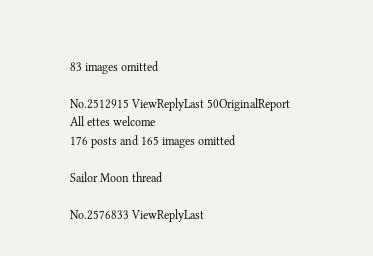83 images omitted

No.2512915 ViewReplyLast 50OriginalReport
All ettes welcome
176 posts and 165 images omitted

Sailor Moon thread

No.2576833 ViewReplyLast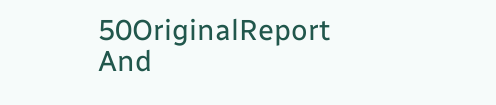50OriginalReport
And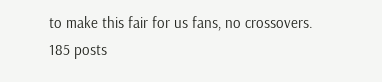to make this fair for us fans, no crossovers.
185 posts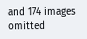and 174 images omitted